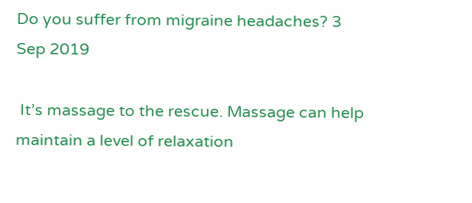Do you suffer from migraine headaches? 3 Sep 2019

 It’s massage to the rescue. Massage can help maintain a level of relaxation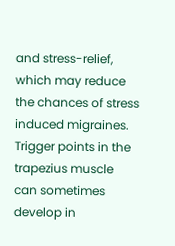and stress-relief, which may reduce the chances of stress induced migraines. Trigger points in the trapezius muscle can sometimes develop in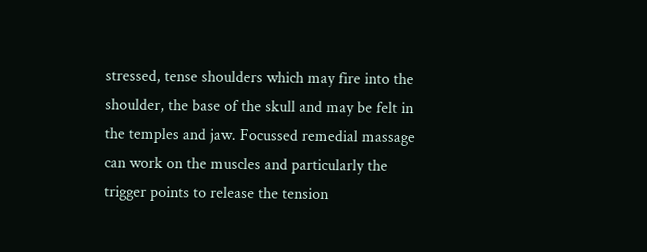stressed, tense shoulders which may fire into the shoulder, the base of the skull and may be felt in the temples and jaw. Focussed remedial massage can work on the muscles and particularly the trigger points to release the tension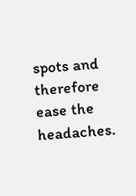spots and therefore ease the headaches.